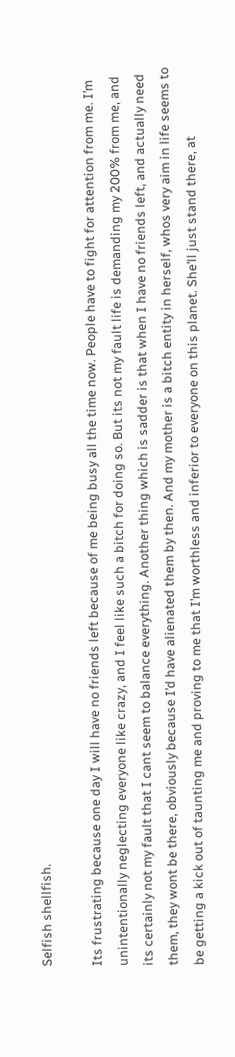Selfish shellfish.

Its frustrating because one day I will have no friends left because of me being busy all the time now. People have to fight for attention from me. I’m unintentionally neglecting everyone like crazy, and I feel like such a bitch for doing so. But its not my fault life is demanding my 200% from me, and its certainly not my fault that I cant seem to balance everything. Another thing which is sadder is that when I have no friends left, and actually need them, they wont be there, obviously because I’d have alienated them by then. And my mother is a bitch entity in herself, whos very aim in life seems to be getting a kick out of taunting me and proving to me that I’m worthless and inferior to everyone on this planet. She’ll just stand there, at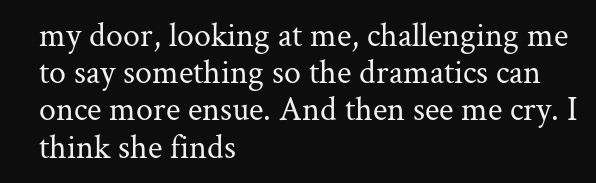my door, looking at me, challenging me to say something so the dramatics can once more ensue. And then see me cry. I think she finds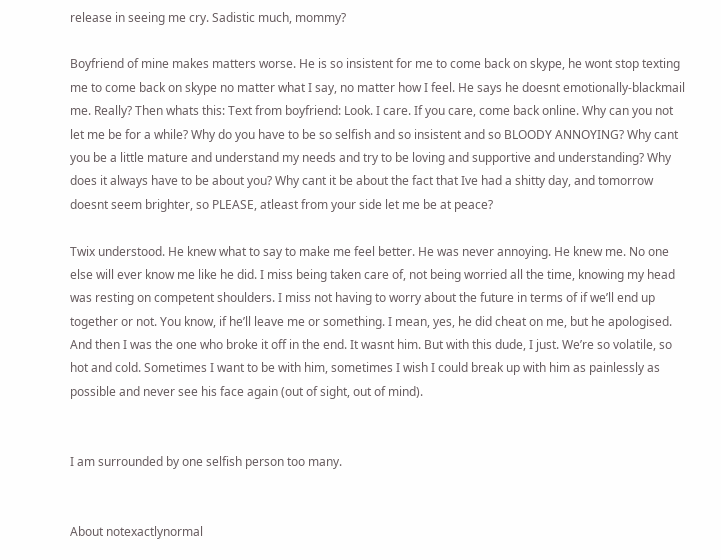release in seeing me cry. Sadistic much, mommy?

Boyfriend of mine makes matters worse. He is so insistent for me to come back on skype, he wont stop texting me to come back on skype no matter what I say, no matter how I feel. He says he doesnt emotionally-blackmail me. Really? Then whats this: Text from boyfriend: Look. I care. If you care, come back online. Why can you not let me be for a while? Why do you have to be so selfish and so insistent and so BLOODY ANNOYING? Why cant you be a little mature and understand my needs and try to be loving and supportive and understanding? Why does it always have to be about you? Why cant it be about the fact that Ive had a shitty day, and tomorrow doesnt seem brighter, so PLEASE, atleast from your side let me be at peace?

Twix understood. He knew what to say to make me feel better. He was never annoying. He knew me. No one else will ever know me like he did. I miss being taken care of, not being worried all the time, knowing my head was resting on competent shoulders. I miss not having to worry about the future in terms of if we’ll end up together or not. You know, if he’ll leave me or something. I mean, yes, he did cheat on me, but he apologised. And then I was the one who broke it off in the end. It wasnt him. But with this dude, I just. We’re so volatile, so hot and cold. Sometimes I want to be with him, sometimes I wish I could break up with him as painlessly as possible and never see his face again (out of sight, out of mind).


I am surrounded by one selfish person too many.


About notexactlynormal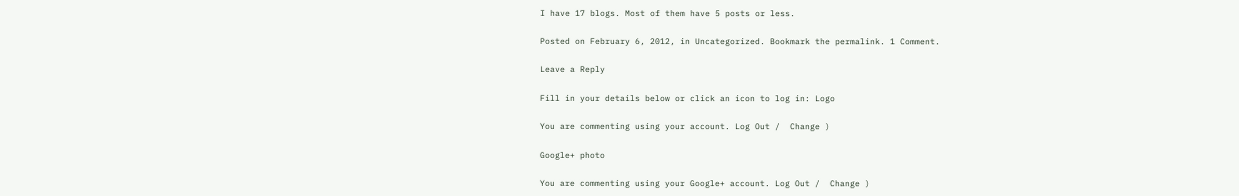I have 17 blogs. Most of them have 5 posts or less.

Posted on February 6, 2012, in Uncategorized. Bookmark the permalink. 1 Comment.

Leave a Reply

Fill in your details below or click an icon to log in: Logo

You are commenting using your account. Log Out /  Change )

Google+ photo

You are commenting using your Google+ account. Log Out /  Change )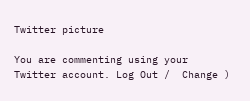Twitter picture

You are commenting using your Twitter account. Log Out /  Change )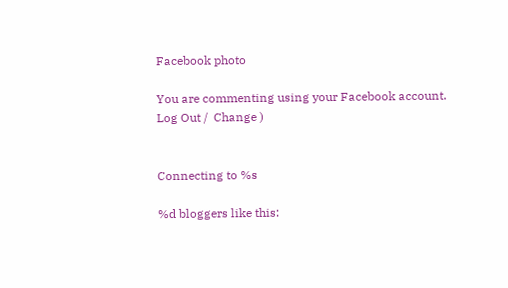Facebook photo

You are commenting using your Facebook account. Log Out /  Change )


Connecting to %s

%d bloggers like this: